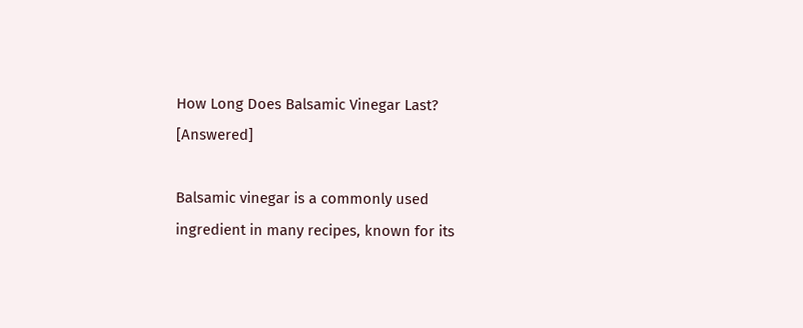How Long Does Balsamic Vinegar Last? [Answered]

Balsamic vinegar is a commonly used ingredient in many recipes, known for its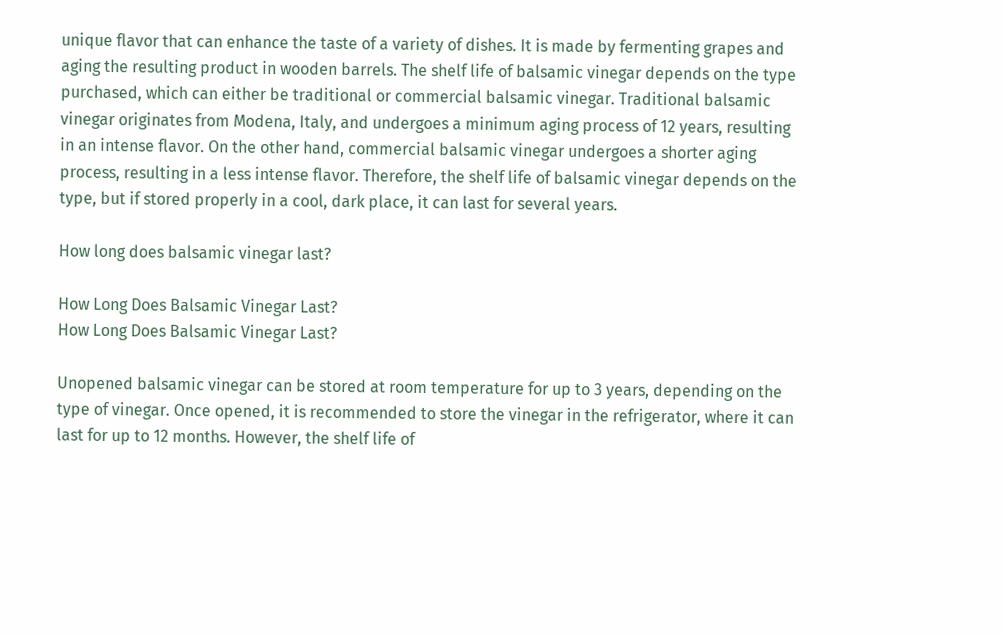unique flavor that can enhance the taste of a variety of dishes. It is made by fermenting grapes and aging the resulting product in wooden barrels. The shelf life of balsamic vinegar depends on the type purchased, which can either be traditional or commercial balsamic vinegar. Traditional balsamic vinegar originates from Modena, Italy, and undergoes a minimum aging process of 12 years, resulting in an intense flavor. On the other hand, commercial balsamic vinegar undergoes a shorter aging process, resulting in a less intense flavor. Therefore, the shelf life of balsamic vinegar depends on the type, but if stored properly in a cool, dark place, it can last for several years.

How long does balsamic vinegar last?

How Long Does Balsamic Vinegar Last?
How Long Does Balsamic Vinegar Last?

Unopened balsamic vinegar can be stored at room temperature for up to 3 years, depending on the type of vinegar. Once opened, it is recommended to store the vinegar in the refrigerator, where it can last for up to 12 months. However, the shelf life of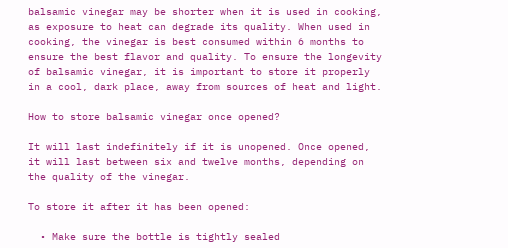balsamic vinegar may be shorter when it is used in cooking, as exposure to heat can degrade its quality. When used in cooking, the vinegar is best consumed within 6 months to ensure the best flavor and quality. To ensure the longevity of balsamic vinegar, it is important to store it properly in a cool, dark place, away from sources of heat and light.

How to store balsamic vinegar once opened?

It will last indefinitely if it is unopened. Once opened, it will last between six and twelve months, depending on the quality of the vinegar.

To store it after it has been opened:

  • Make sure the bottle is tightly sealed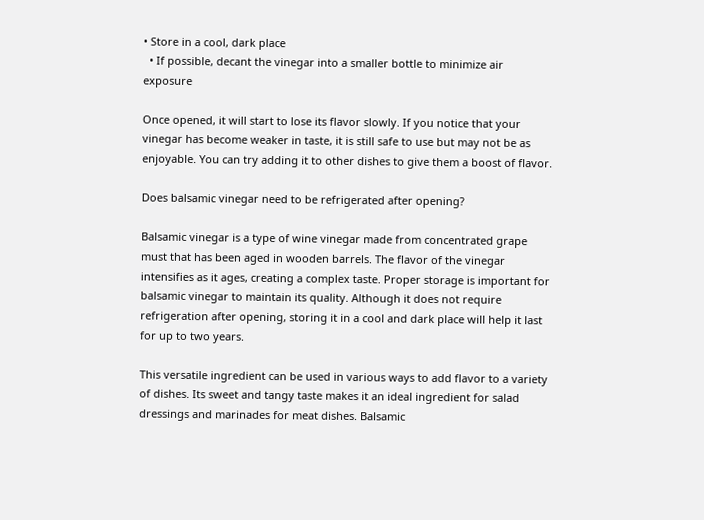• Store in a cool, dark place
  • If possible, decant the vinegar into a smaller bottle to minimize air exposure

Once opened, it will start to lose its flavor slowly. If you notice that your vinegar has become weaker in taste, it is still safe to use but may not be as enjoyable. You can try adding it to other dishes to give them a boost of flavor.

Does balsamic vinegar need to be refrigerated after opening?

Balsamic vinegar is a type of wine vinegar made from concentrated grape must that has been aged in wooden barrels. The flavor of the vinegar intensifies as it ages, creating a complex taste. Proper storage is important for balsamic vinegar to maintain its quality. Although it does not require refrigeration after opening, storing it in a cool and dark place will help it last for up to two years.

This versatile ingredient can be used in various ways to add flavor to a variety of dishes. Its sweet and tangy taste makes it an ideal ingredient for salad dressings and marinades for meat dishes. Balsamic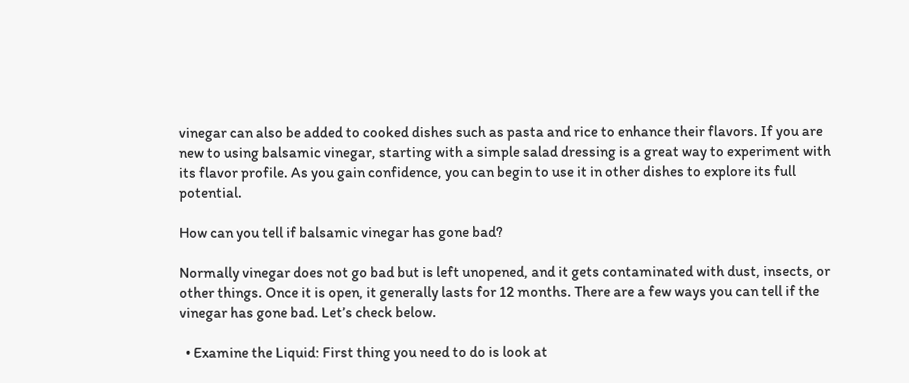vinegar can also be added to cooked dishes such as pasta and rice to enhance their flavors. If you are new to using balsamic vinegar, starting with a simple salad dressing is a great way to experiment with its flavor profile. As you gain confidence, you can begin to use it in other dishes to explore its full potential.

How can you tell if balsamic vinegar has gone bad?

Normally vinegar does not go bad but is left unopened, and it gets contaminated with dust, insects, or other things. Once it is open, it generally lasts for 12 months. There are a few ways you can tell if the vinegar has gone bad. Let’s check below.

  • Examine the Liquid: First thing you need to do is look at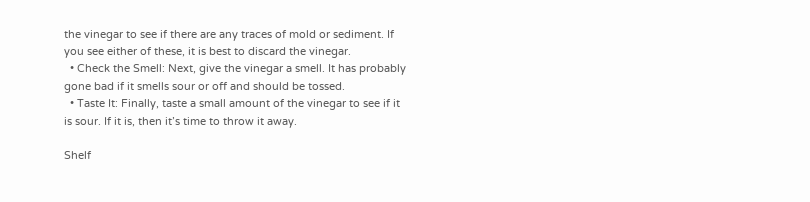the vinegar to see if there are any traces of mold or sediment. If you see either of these, it is best to discard the vinegar.
  • Check the Smell: Next, give the vinegar a smell. It has probably gone bad if it smells sour or off and should be tossed.
  • Taste It: Finally, taste a small amount of the vinegar to see if it is sour. If it is, then it’s time to throw it away.

Shelf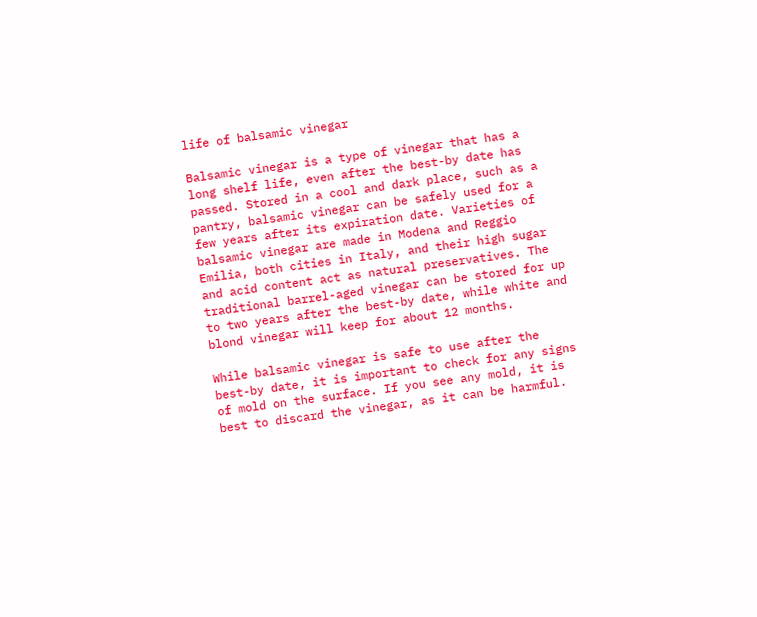life of balsamic vinegar

Balsamic vinegar is a type of vinegar that has a long shelf life, even after the best-by date has passed. Stored in a cool and dark place, such as a pantry, balsamic vinegar can be safely used for a few years after its expiration date. Varieties of balsamic vinegar are made in Modena and Reggio Emilia, both cities in Italy, and their high sugar and acid content act as natural preservatives. The traditional barrel-aged vinegar can be stored for up to two years after the best-by date, while white and blond vinegar will keep for about 12 months.

While balsamic vinegar is safe to use after the best-by date, it is important to check for any signs of mold on the surface. If you see any mold, it is best to discard the vinegar, as it can be harmful.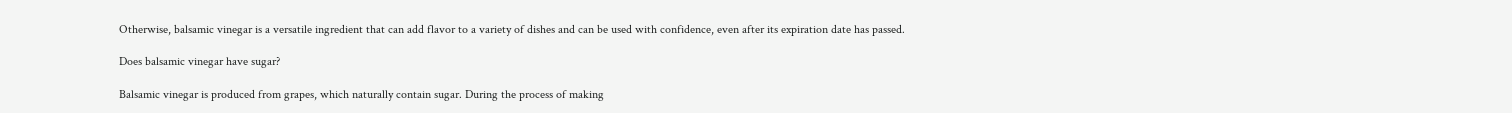Otherwise, balsamic vinegar is a versatile ingredient that can add flavor to a variety of dishes and can be used with confidence, even after its expiration date has passed.

Does balsamic vinegar have sugar?

Balsamic vinegar is produced from grapes, which naturally contain sugar. During the process of making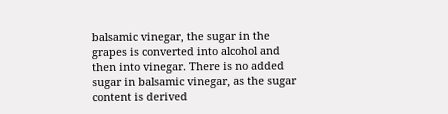balsamic vinegar, the sugar in the grapes is converted into alcohol and then into vinegar. There is no added sugar in balsamic vinegar, as the sugar content is derived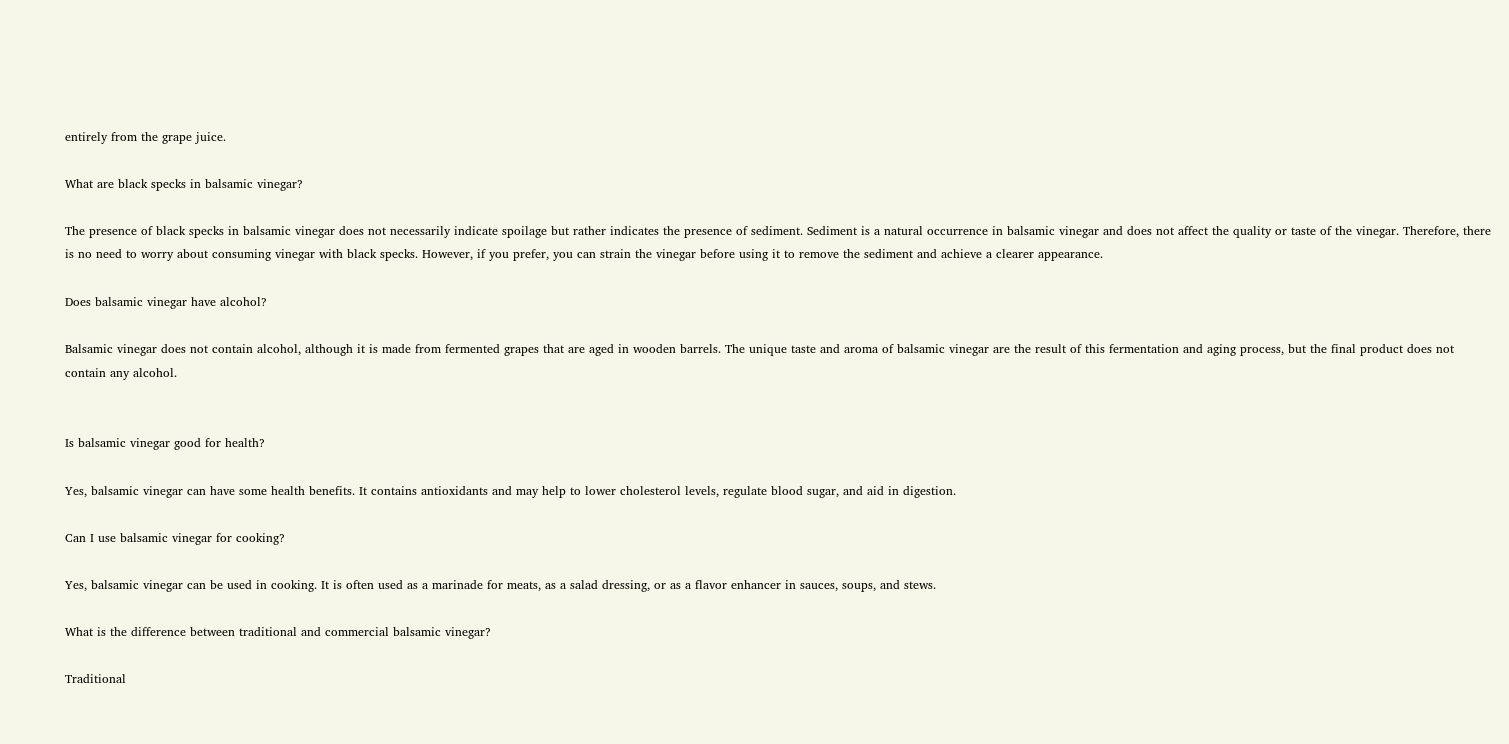entirely from the grape juice.

What are black specks in balsamic vinegar?

The presence of black specks in balsamic vinegar does not necessarily indicate spoilage but rather indicates the presence of sediment. Sediment is a natural occurrence in balsamic vinegar and does not affect the quality or taste of the vinegar. Therefore, there is no need to worry about consuming vinegar with black specks. However, if you prefer, you can strain the vinegar before using it to remove the sediment and achieve a clearer appearance.

Does balsamic vinegar have alcohol?

Balsamic vinegar does not contain alcohol, although it is made from fermented grapes that are aged in wooden barrels. The unique taste and aroma of balsamic vinegar are the result of this fermentation and aging process, but the final product does not contain any alcohol.


Is balsamic vinegar good for health?

Yes, balsamic vinegar can have some health benefits. It contains antioxidants and may help to lower cholesterol levels, regulate blood sugar, and aid in digestion.

Can I use balsamic vinegar for cooking?

Yes, balsamic vinegar can be used in cooking. It is often used as a marinade for meats, as a salad dressing, or as a flavor enhancer in sauces, soups, and stews.

What is the difference between traditional and commercial balsamic vinegar?

Traditional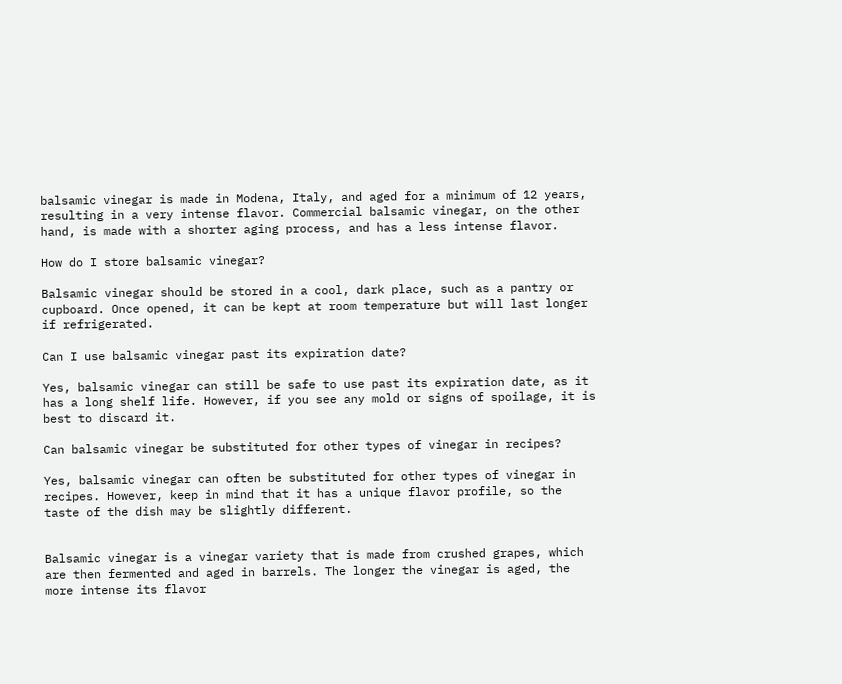balsamic vinegar is made in Modena, Italy, and aged for a minimum of 12 years, resulting in a very intense flavor. Commercial balsamic vinegar, on the other hand, is made with a shorter aging process, and has a less intense flavor.

How do I store balsamic vinegar?

Balsamic vinegar should be stored in a cool, dark place, such as a pantry or cupboard. Once opened, it can be kept at room temperature but will last longer if refrigerated.

Can I use balsamic vinegar past its expiration date?

Yes, balsamic vinegar can still be safe to use past its expiration date, as it has a long shelf life. However, if you see any mold or signs of spoilage, it is best to discard it.

Can balsamic vinegar be substituted for other types of vinegar in recipes?

Yes, balsamic vinegar can often be substituted for other types of vinegar in recipes. However, keep in mind that it has a unique flavor profile, so the taste of the dish may be slightly different.


Balsamic vinegar is a vinegar variety that is made from crushed grapes, which are then fermented and aged in barrels. The longer the vinegar is aged, the more intense its flavor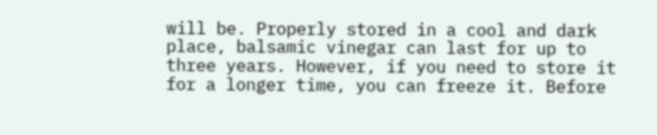will be. Properly stored in a cool and dark place, balsamic vinegar can last for up to three years. However, if you need to store it for a longer time, you can freeze it. Before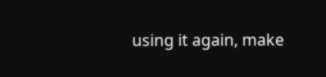using it again, make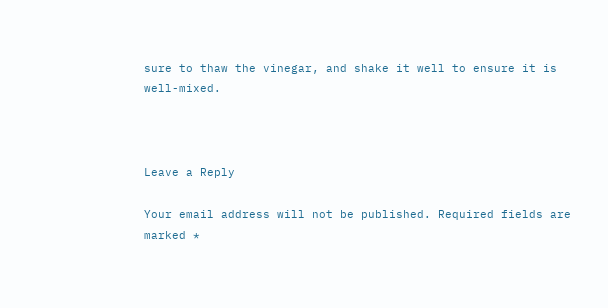sure to thaw the vinegar, and shake it well to ensure it is well-mixed.



Leave a Reply

Your email address will not be published. Required fields are marked *